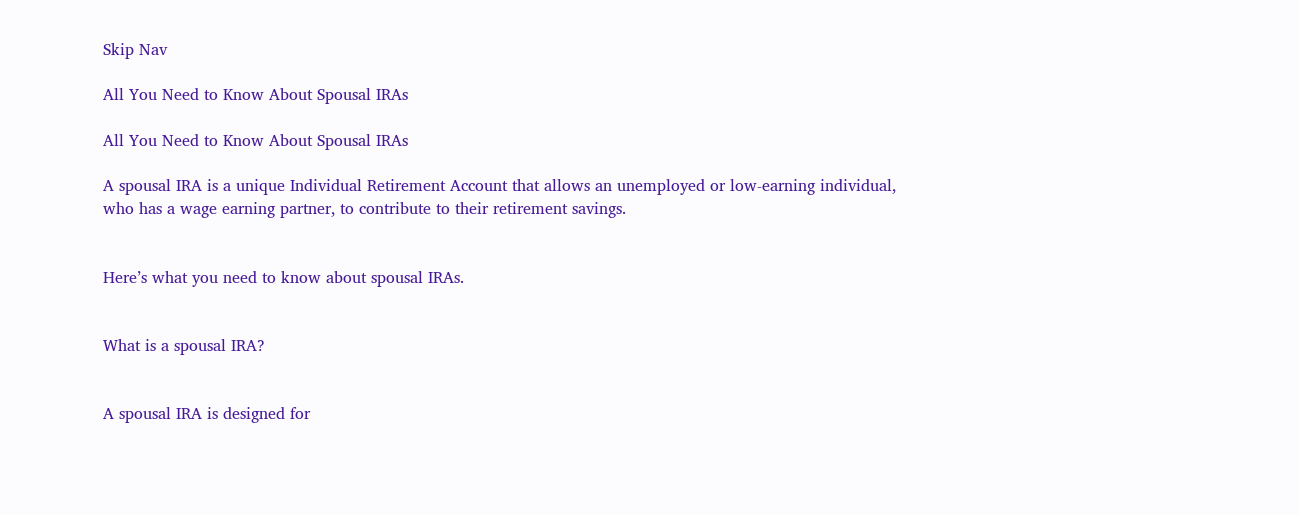Skip Nav

All You Need to Know About Spousal IRAs

All You Need to Know About Spousal IRAs

A spousal IRA is a unique Individual Retirement Account that allows an unemployed or low-earning individual, who has a wage earning partner, to contribute to their retirement savings.


Here’s what you need to know about spousal IRAs.


What is a spousal IRA?


A spousal IRA is designed for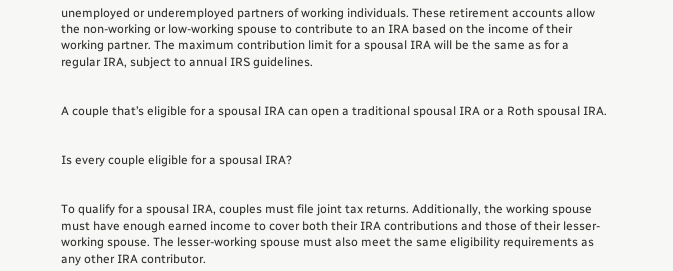unemployed or underemployed partners of working individuals. These retirement accounts allow the non-working or low-working spouse to contribute to an IRA based on the income of their working partner. The maximum contribution limit for a spousal IRA will be the same as for a regular IRA, subject to annual IRS guidelines.


A couple that’s eligible for a spousal IRA can open a traditional spousal IRA or a Roth spousal IRA.


Is every couple eligible for a spousal IRA?


To qualify for a spousal IRA, couples must file joint tax returns. Additionally, the working spouse must have enough earned income to cover both their IRA contributions and those of their lesser-working spouse. The lesser-working spouse must also meet the same eligibility requirements as any other IRA contributor.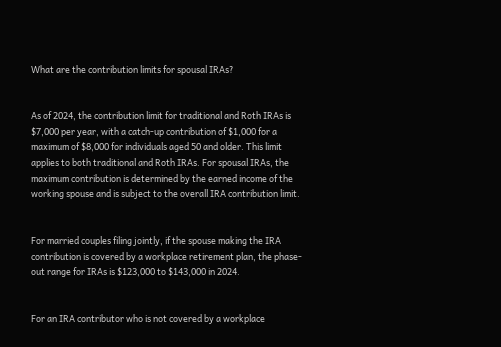What are the contribution limits for spousal IRAs?


As of 2024, the contribution limit for traditional and Roth IRAs is $7,000 per year, with a catch-up contribution of $1,000 for a maximum of $8,000 for individuals aged 50 and older. This limit applies to both traditional and Roth IRAs. For spousal IRAs, the maximum contribution is determined by the earned income of the working spouse and is subject to the overall IRA contribution limit.


For married couples filing jointly, if the spouse making the IRA contribution is covered by a workplace retirement plan, the phase-out range for IRAs is $123,000 to $143,000 in 2024.


For an IRA contributor who is not covered by a workplace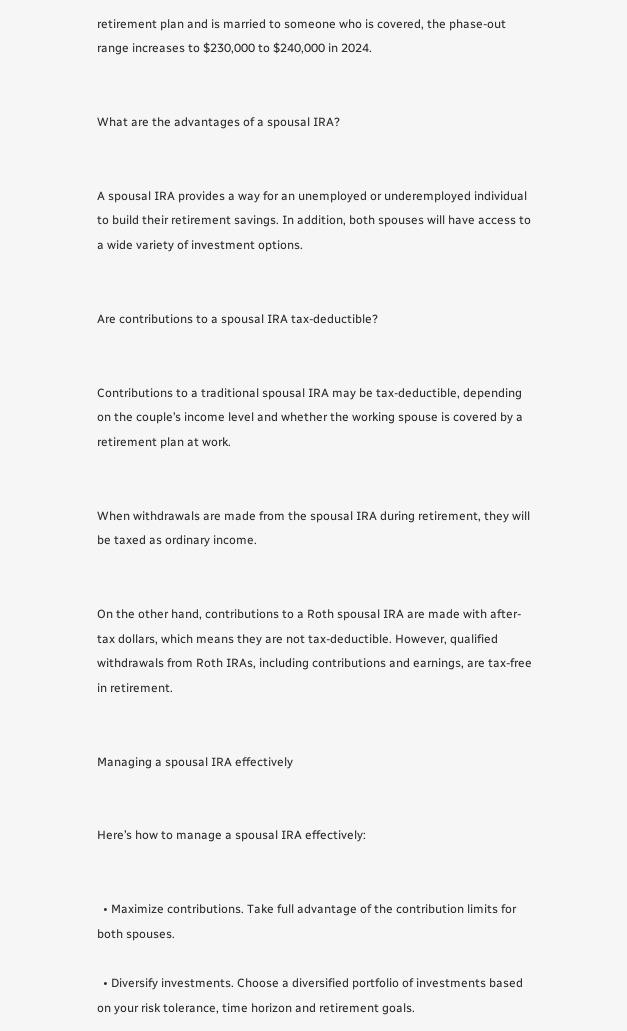retirement plan and is married to someone who is covered, the phase-out range increases to $230,000 to $240,000 in 2024.


What are the advantages of a spousal IRA?


A spousal IRA provides a way for an unemployed or underemployed individual to build their retirement savings. In addition, both spouses will have access to a wide variety of investment options.


Are contributions to a spousal IRA tax-deductible?


Contributions to a traditional spousal IRA may be tax-deductible, depending on the couple’s income level and whether the working spouse is covered by a retirement plan at work.


When withdrawals are made from the spousal IRA during retirement, they will be taxed as ordinary income.


On the other hand, contributions to a Roth spousal IRA are made with after-tax dollars, which means they are not tax-deductible. However, qualified withdrawals from Roth IRAs, including contributions and earnings, are tax-free in retirement.


Managing a spousal IRA effectively


Here’s how to manage a spousal IRA effectively:


  • Maximize contributions. Take full advantage of the contribution limits for both spouses.

  • Diversify investments. Choose a diversified portfolio of investments based on your risk tolerance, time horizon and retirement goals.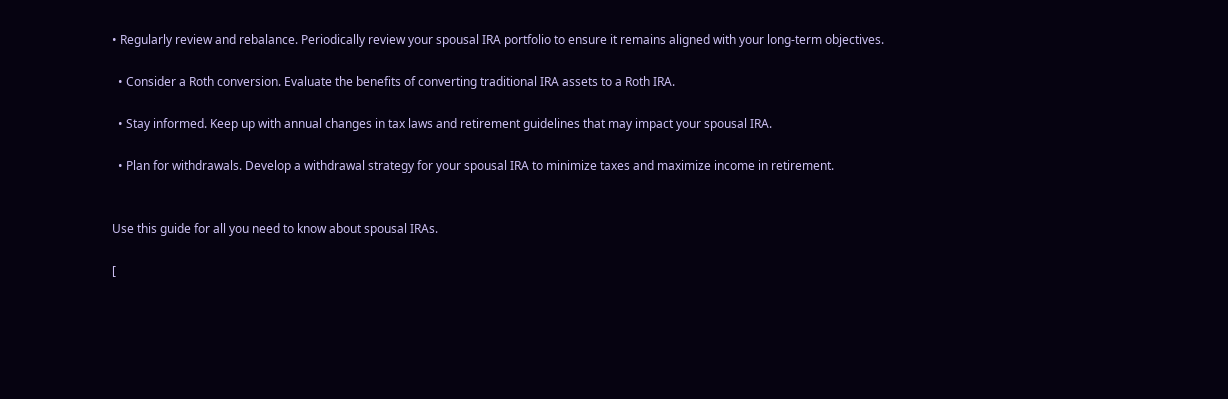• Regularly review and rebalance. Periodically review your spousal IRA portfolio to ensure it remains aligned with your long-term objectives.

  • Consider a Roth conversion. Evaluate the benefits of converting traditional IRA assets to a Roth IRA.

  • Stay informed. Keep up with annual changes in tax laws and retirement guidelines that may impact your spousal IRA.

  • Plan for withdrawals. Develop a withdrawal strategy for your spousal IRA to minimize taxes and maximize income in retirement.


Use this guide for all you need to know about spousal IRAs.

[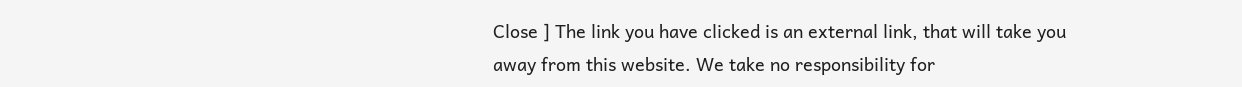Close ] The link you have clicked is an external link, that will take you away from this website. We take no responsibility for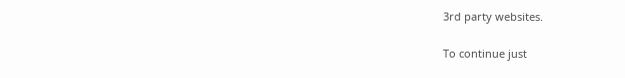3rd party websites.

To continue just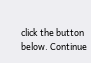click the button below. Continue